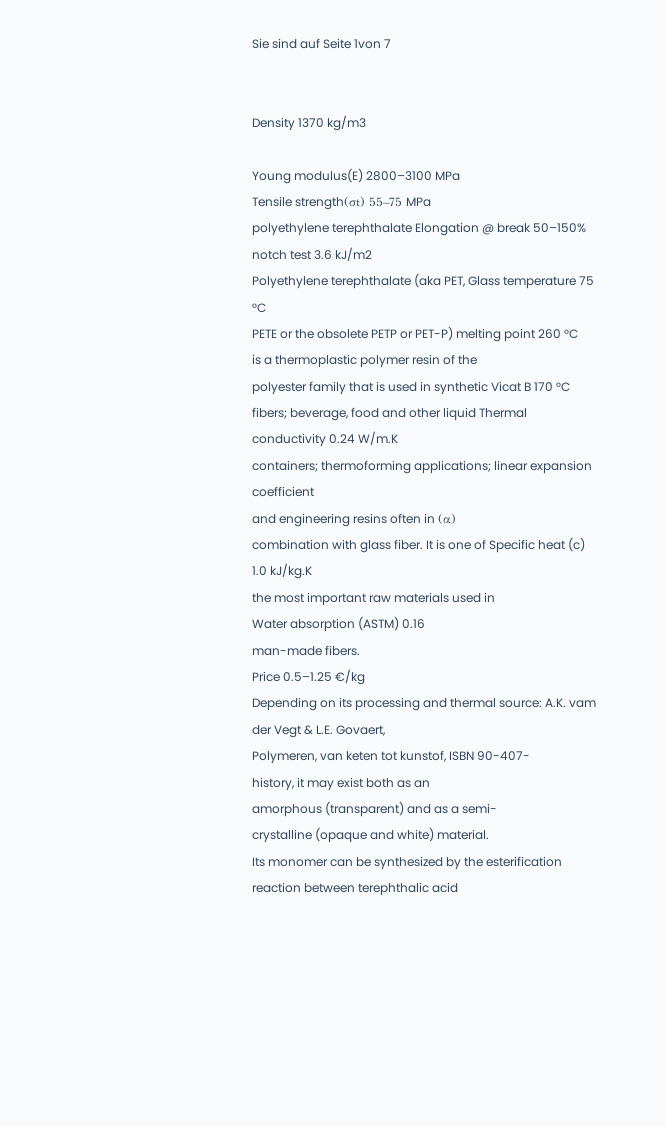Sie sind auf Seite 1von 7


Density 1370 kg/m3

Young modulus(E) 2800–3100 MPa
Tensile strength(σt) 55–75 MPa
polyethylene terephthalate Elongation @ break 50–150%
notch test 3.6 kJ/m2
Polyethylene terephthalate (aka PET, Glass temperature 75 °C
PETE or the obsolete PETP or PET-P) melting point 260 °C
is a thermoplastic polymer resin of the
polyester family that is used in synthetic Vicat B 170 °C
fibers; beverage, food and other liquid Thermal conductivity 0.24 W/m.K
containers; thermoforming applications; linear expansion coefficient
and engineering resins often in (α)
combination with glass fiber. It is one of Specific heat (c) 1.0 kJ/kg.K
the most important raw materials used in
Water absorption (ASTM) 0.16
man-made fibers.
Price 0.5–1.25 €/kg
Depending on its processing and thermal source: A.K. vam der Vegt & L.E. Govaert,
Polymeren, van keten tot kunstof, ISBN 90-407-
history, it may exist both as an
amorphous (transparent) and as a semi-
crystalline (opaque and white) material.
Its monomer can be synthesized by the esterification reaction between terephthalic acid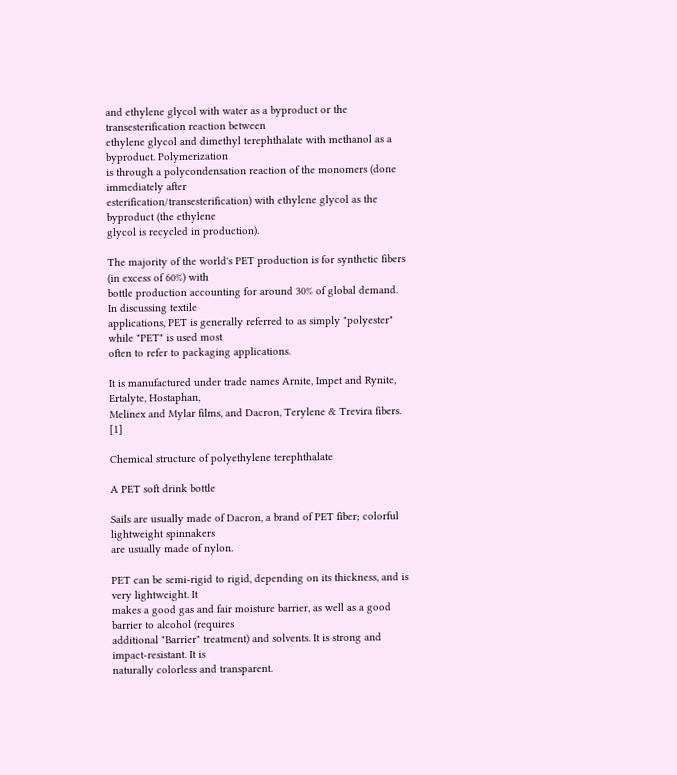and ethylene glycol with water as a byproduct or the transesterification reaction between
ethylene glycol and dimethyl terephthalate with methanol as a byproduct. Polymerization
is through a polycondensation reaction of the monomers (done immediately after
esterification/transesterification) with ethylene glycol as the byproduct (the ethylene
glycol is recycled in production).

The majority of the world's PET production is for synthetic fibers (in excess of 60%) with
bottle production accounting for around 30% of global demand. In discussing textile
applications, PET is generally referred to as simply "polyester" while "PET" is used most
often to refer to packaging applications.

It is manufactured under trade names Arnite, Impet and Rynite, Ertalyte, Hostaphan,
Melinex and Mylar films, and Dacron, Terylene & Trevira fibers. [1]

Chemical structure of polyethylene terephthalate

A PET soft drink bottle

Sails are usually made of Dacron, a brand of PET fiber; colorful lightweight spinnakers
are usually made of nylon.

PET can be semi-rigid to rigid, depending on its thickness, and is very lightweight. It
makes a good gas and fair moisture barrier, as well as a good barrier to alcohol (requires
additional "Barrier" treatment) and solvents. It is strong and impact-resistant. It is
naturally colorless and transparent.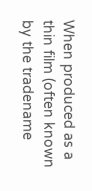When produced as a thin film (often known by the tradename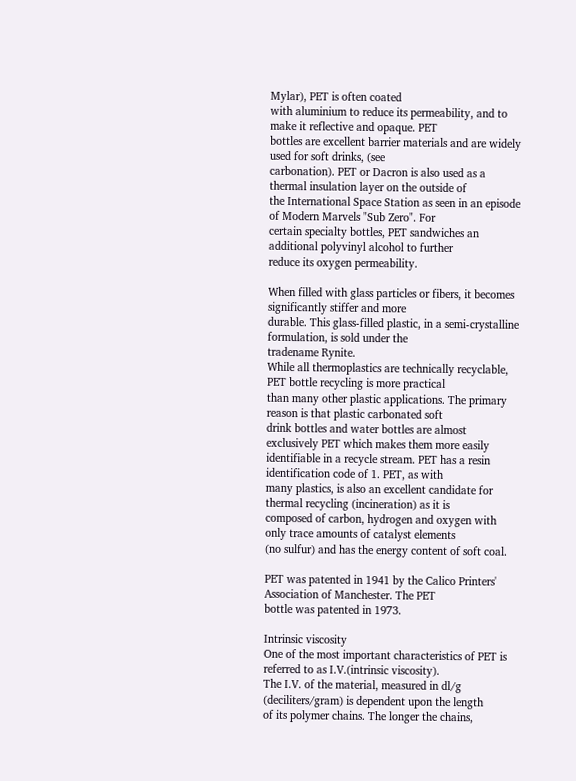Mylar), PET is often coated
with aluminium to reduce its permeability, and to make it reflective and opaque. PET
bottles are excellent barrier materials and are widely used for soft drinks, (see
carbonation). PET or Dacron is also used as a thermal insulation layer on the outside of
the International Space Station as seen in an episode of Modern Marvels "Sub Zero". For
certain specialty bottles, PET sandwiches an additional polyvinyl alcohol to further
reduce its oxygen permeability.

When filled with glass particles or fibers, it becomes significantly stiffer and more
durable. This glass-filled plastic, in a semi-crystalline formulation, is sold under the
tradename Rynite.
While all thermoplastics are technically recyclable, PET bottle recycling is more practical
than many other plastic applications. The primary reason is that plastic carbonated soft
drink bottles and water bottles are almost exclusively PET which makes them more easily
identifiable in a recycle stream. PET has a resin identification code of 1. PET, as with
many plastics, is also an excellent candidate for thermal recycling (incineration) as it is
composed of carbon, hydrogen and oxygen with only trace amounts of catalyst elements
(no sulfur) and has the energy content of soft coal.

PET was patented in 1941 by the Calico Printers' Association of Manchester. The PET
bottle was patented in 1973.

Intrinsic viscosity
One of the most important characteristics of PET is referred to as I.V.(intrinsic viscosity).
The I.V. of the material, measured in dl/g (deciliters/gram) is dependent upon the length
of its polymer chains. The longer the chains,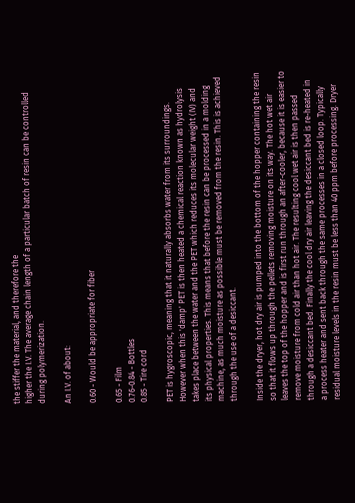the stiffer the material, and therefore the
higher the I.V. The average chain length of a particular batch of resin can be controlled
during polymerization.

An I.V. of about:

0.60 - Would be appropriate for fiber

0.65 - Film
0.76-0.84 - Bottles
0.85 - Tire cord

PET is hygroscopic, meaning that it naturally absorbs water from its surroundings.
However when this 'damp' PET is then heated a chemical reaction known as hydrolysis
takes place between the water and the PET which reduces its molecular weight (IV) and
its physical properties. This means that before the resin can be processed in a molding
machine, as much moisture as possible must be removed from the resin. This is achieved
through the use of a desiccant.

Inside the dryer, hot dry air is pumped into the bottom of the hopper containing the resin
so that it flows up through the pellets removing moisture on its way. The hot wet air
leaves the top of the hopper and is first run through an after-cooler, because it is easier to
remove moisture from cold air than hot air. The resulting cool wet air is then passed
through a desiccant bed. Finally the cool dry air leaving the desiccant bed is re-heated in
a process heater and sent back through the same processes in a closed loop. Typically
residual moisture levels in the resin must be less than 40 ppm before processing. Dryer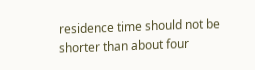residence time should not be shorter than about four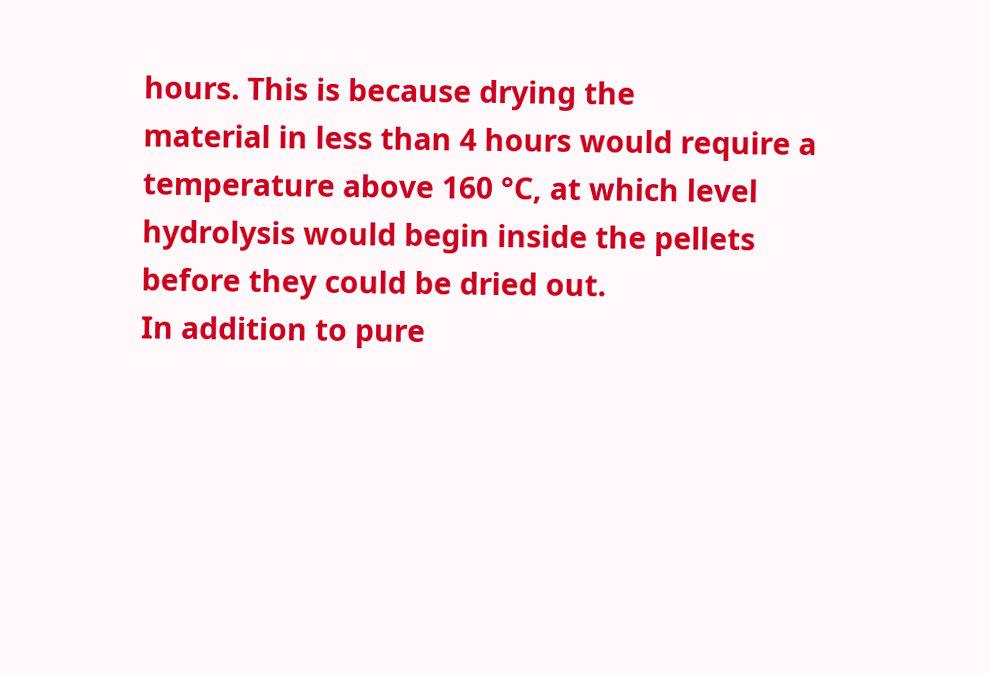hours. This is because drying the
material in less than 4 hours would require a temperature above 160 °C, at which level
hydrolysis would begin inside the pellets before they could be dried out.
In addition to pure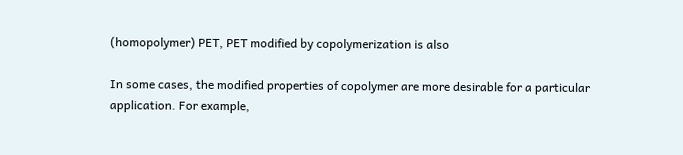(homopolymer) PET, PET modified by copolymerization is also

In some cases, the modified properties of copolymer are more desirable for a particular
application. For example,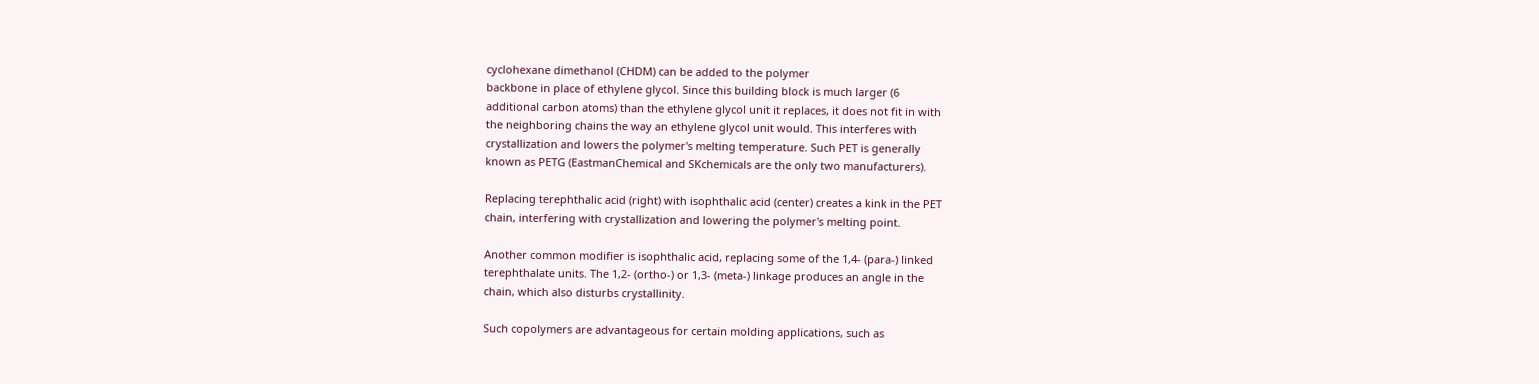cyclohexane dimethanol (CHDM) can be added to the polymer
backbone in place of ethylene glycol. Since this building block is much larger (6
additional carbon atoms) than the ethylene glycol unit it replaces, it does not fit in with
the neighboring chains the way an ethylene glycol unit would. This interferes with
crystallization and lowers the polymer's melting temperature. Such PET is generally
known as PETG (EastmanChemical and SKchemicals are the only two manufacturers).

Replacing terephthalic acid (right) with isophthalic acid (center) creates a kink in the PET
chain, interfering with crystallization and lowering the polymer's melting point.

Another common modifier is isophthalic acid, replacing some of the 1,4- (para-) linked
terephthalate units. The 1,2- (ortho-) or 1,3- (meta-) linkage produces an angle in the
chain, which also disturbs crystallinity.

Such copolymers are advantageous for certain molding applications, such as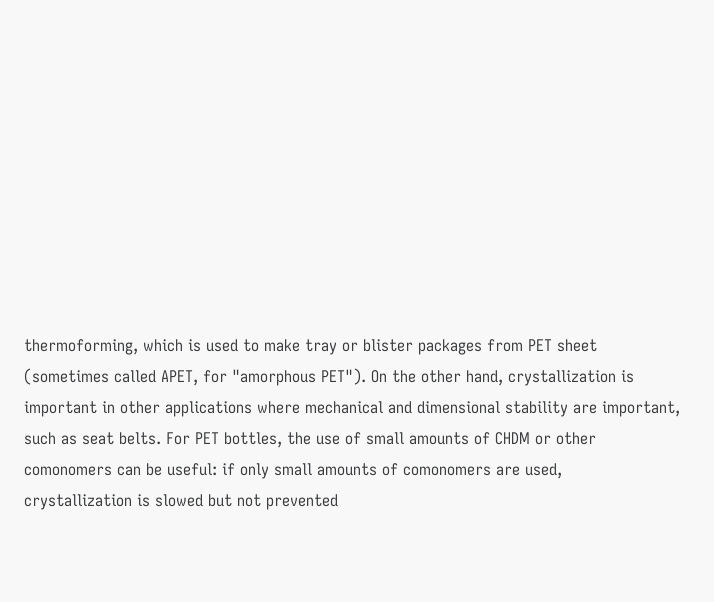thermoforming, which is used to make tray or blister packages from PET sheet
(sometimes called APET, for "amorphous PET"). On the other hand, crystallization is
important in other applications where mechanical and dimensional stability are important,
such as seat belts. For PET bottles, the use of small amounts of CHDM or other
comonomers can be useful: if only small amounts of comonomers are used,
crystallization is slowed but not prevented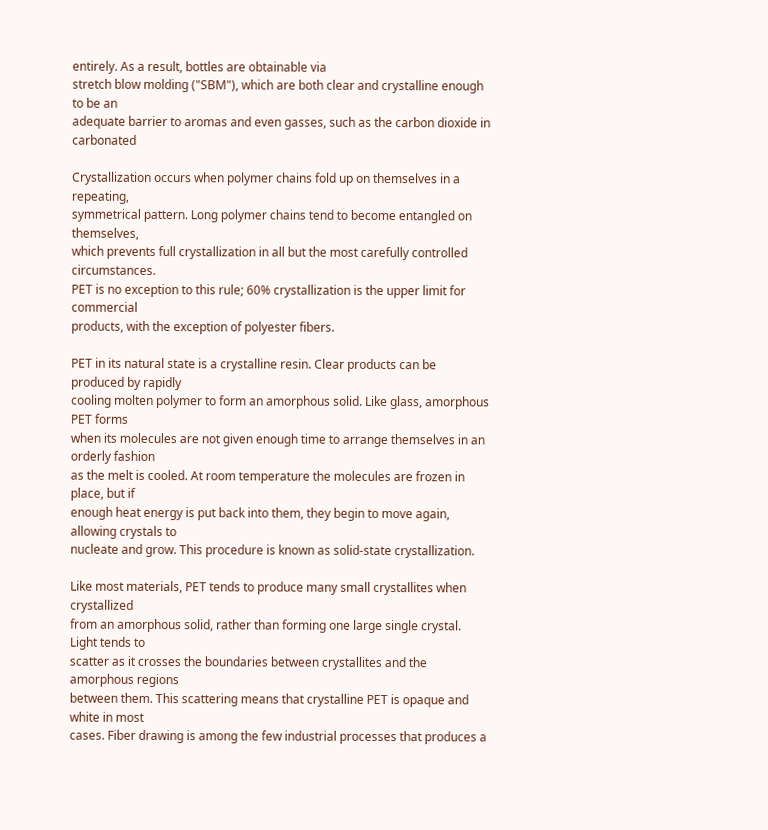entirely. As a result, bottles are obtainable via
stretch blow molding ("SBM"), which are both clear and crystalline enough to be an
adequate barrier to aromas and even gasses, such as the carbon dioxide in carbonated

Crystallization occurs when polymer chains fold up on themselves in a repeating,
symmetrical pattern. Long polymer chains tend to become entangled on themselves,
which prevents full crystallization in all but the most carefully controlled circumstances.
PET is no exception to this rule; 60% crystallization is the upper limit for commercial
products, with the exception of polyester fibers.

PET in its natural state is a crystalline resin. Clear products can be produced by rapidly
cooling molten polymer to form an amorphous solid. Like glass, amorphous PET forms
when its molecules are not given enough time to arrange themselves in an orderly fashion
as the melt is cooled. At room temperature the molecules are frozen in place, but if
enough heat energy is put back into them, they begin to move again, allowing crystals to
nucleate and grow. This procedure is known as solid-state crystallization.

Like most materials, PET tends to produce many small crystallites when crystallized
from an amorphous solid, rather than forming one large single crystal. Light tends to
scatter as it crosses the boundaries between crystallites and the amorphous regions
between them. This scattering means that crystalline PET is opaque and white in most
cases. Fiber drawing is among the few industrial processes that produces a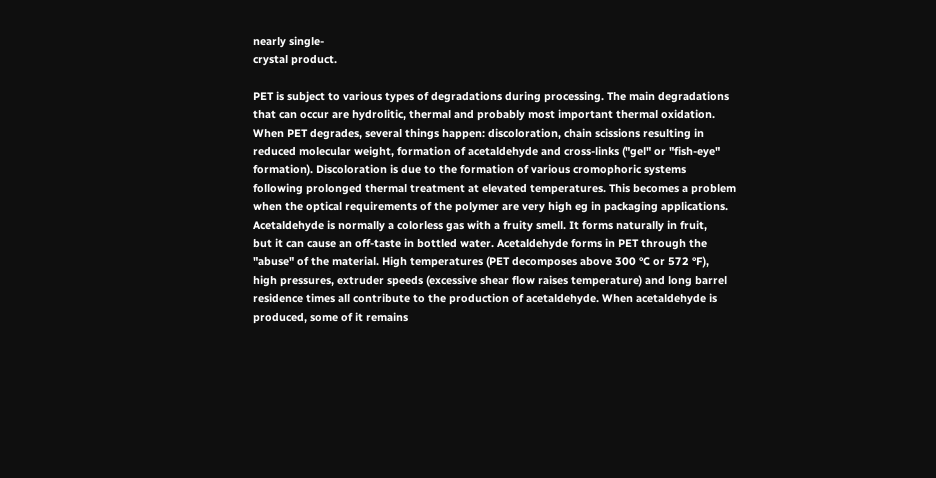nearly single-
crystal product.

PET is subject to various types of degradations during processing. The main degradations
that can occur are hydrolitic, thermal and probably most important thermal oxidation.
When PET degrades, several things happen: discoloration, chain scissions resulting in
reduced molecular weight, formation of acetaldehyde and cross-links ("gel" or "fish-eye"
formation). Discoloration is due to the formation of various cromophoric systems
following prolonged thermal treatment at elevated temperatures. This becomes a problem
when the optical requirements of the polymer are very high eg in packaging applications.
Acetaldehyde is normally a colorless gas with a fruity smell. It forms naturally in fruit,
but it can cause an off-taste in bottled water. Acetaldehyde forms in PET through the
"abuse" of the material. High temperatures (PET decomposes above 300 °C or 572 °F),
high pressures, extruder speeds (excessive shear flow raises temperature) and long barrel
residence times all contribute to the production of acetaldehyde. When acetaldehyde is
produced, some of it remains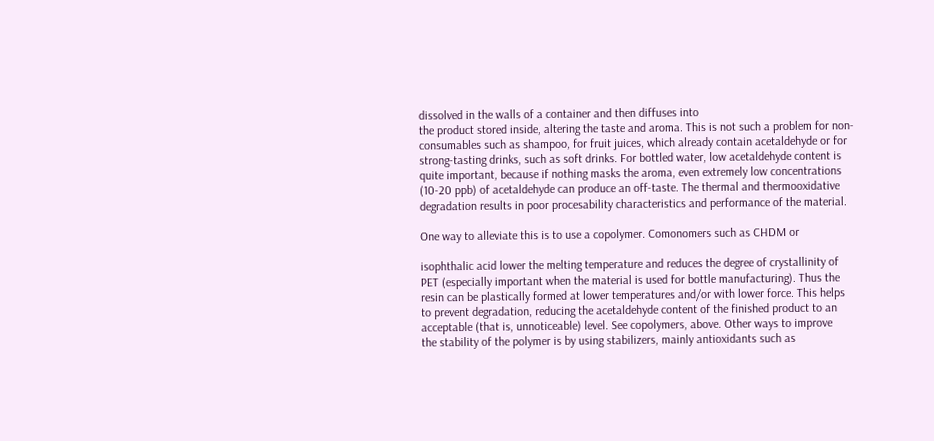dissolved in the walls of a container and then diffuses into
the product stored inside, altering the taste and aroma. This is not such a problem for non-
consumables such as shampoo, for fruit juices, which already contain acetaldehyde or for
strong-tasting drinks, such as soft drinks. For bottled water, low acetaldehyde content is
quite important, because if nothing masks the aroma, even extremely low concentrations
(10-20 ppb) of acetaldehyde can produce an off-taste. The thermal and thermooxidative
degradation results in poor procesability characteristics and performance of the material.

One way to alleviate this is to use a copolymer. Comonomers such as CHDM or

isophthalic acid lower the melting temperature and reduces the degree of crystallinity of
PET (especially important when the material is used for bottle manufacturing). Thus the
resin can be plastically formed at lower temperatures and/or with lower force. This helps
to prevent degradation, reducing the acetaldehyde content of the finished product to an
acceptable (that is, unnoticeable) level. See copolymers, above. Other ways to improve
the stability of the polymer is by using stabilizers, mainly antioxidants such as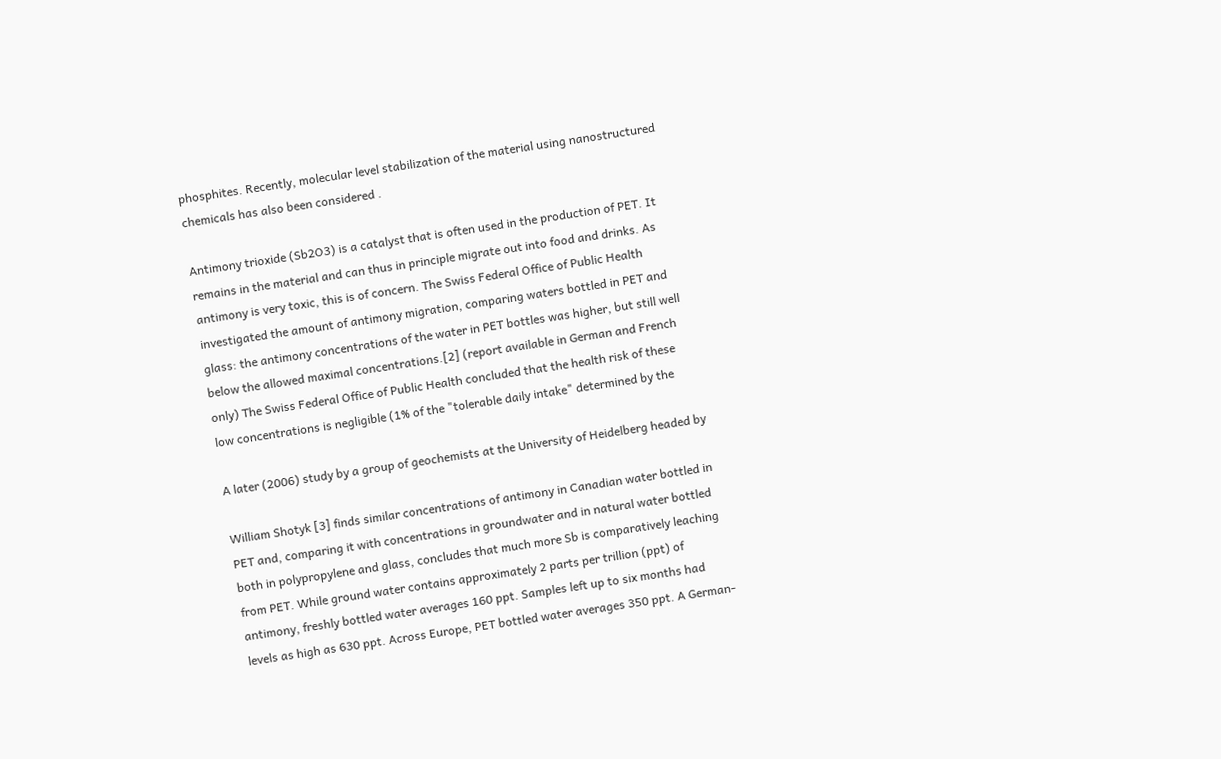phosphites. Recently, molecular level stabilization of the material using nanostructured
chemicals has also been considered .

Antimony trioxide (Sb2O3) is a catalyst that is often used in the production of PET. It
remains in the material and can thus in principle migrate out into food and drinks. As
antimony is very toxic, this is of concern. The Swiss Federal Office of Public Health
investigated the amount of antimony migration, comparing waters bottled in PET and
glass: the antimony concentrations of the water in PET bottles was higher, but still well
below the allowed maximal concentrations.[2] (report available in German and French
only) The Swiss Federal Office of Public Health concluded that the health risk of these
low concentrations is negligible (1% of the "tolerable daily intake" determined by the

A later (2006) study by a group of geochemists at the University of Heidelberg headed by

William Shotyk [3] finds similar concentrations of antimony in Canadian water bottled in
PET and, comparing it with concentrations in groundwater and in natural water bottled
both in polypropylene and glass, concludes that much more Sb is comparatively leaching
from PET. While ground water contains approximately 2 parts per trillion (ppt) of
antimony, freshly bottled water averages 160 ppt. Samples left up to six months had
levels as high as 630 ppt. Across Europe, PET bottled water averages 350 ppt. A German-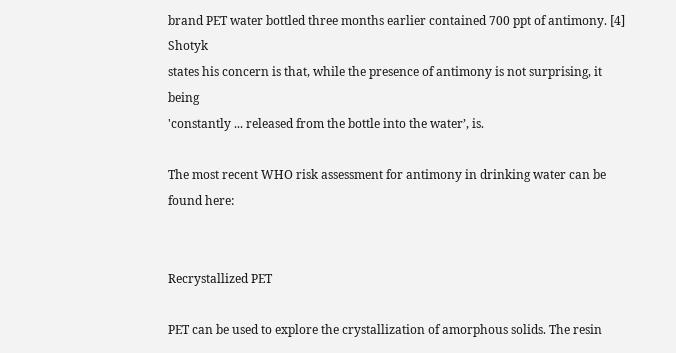brand PET water bottled three months earlier contained 700 ppt of antimony. [4] Shotyk
states his concern is that, while the presence of antimony is not surprising, it being
'constantly ... released from the bottle into the water’, is.

The most recent WHO risk assessment for antimony in drinking water can be found here:


Recrystallized PET

PET can be used to explore the crystallization of amorphous solids. The resin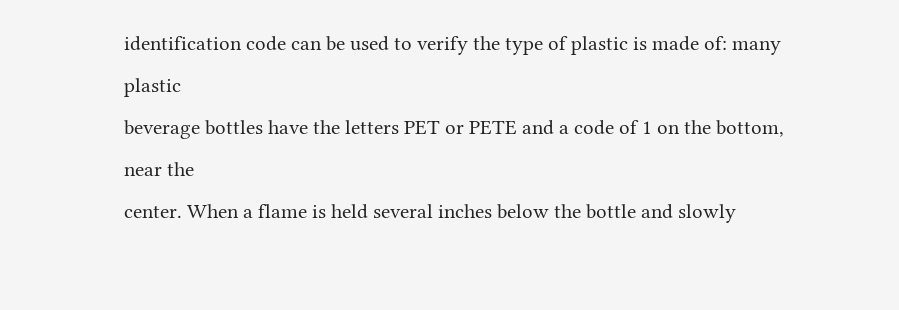identification code can be used to verify the type of plastic is made of: many plastic
beverage bottles have the letters PET or PETE and a code of 1 on the bottom, near the
center. When a flame is held several inches below the bottle and slowly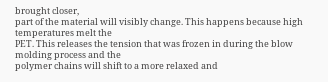brought closer,
part of the material will visibly change. This happens because high temperatures melt the
PET. This releases the tension that was frozen in during the blow molding process and the
polymer chains will shift to a more relaxed and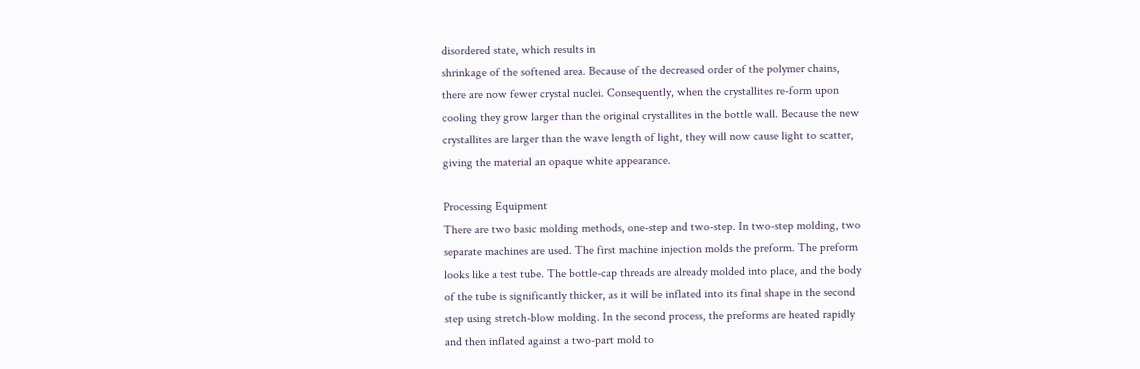disordered state, which results in
shrinkage of the softened area. Because of the decreased order of the polymer chains,
there are now fewer crystal nuclei. Consequently, when the crystallites re-form upon
cooling they grow larger than the original crystallites in the bottle wall. Because the new
crystallites are larger than the wave length of light, they will now cause light to scatter,
giving the material an opaque white appearance.

Processing Equipment
There are two basic molding methods, one-step and two-step. In two-step molding, two
separate machines are used. The first machine injection molds the preform. The preform
looks like a test tube. The bottle-cap threads are already molded into place, and the body
of the tube is significantly thicker, as it will be inflated into its final shape in the second
step using stretch-blow molding. In the second process, the preforms are heated rapidly
and then inflated against a two-part mold to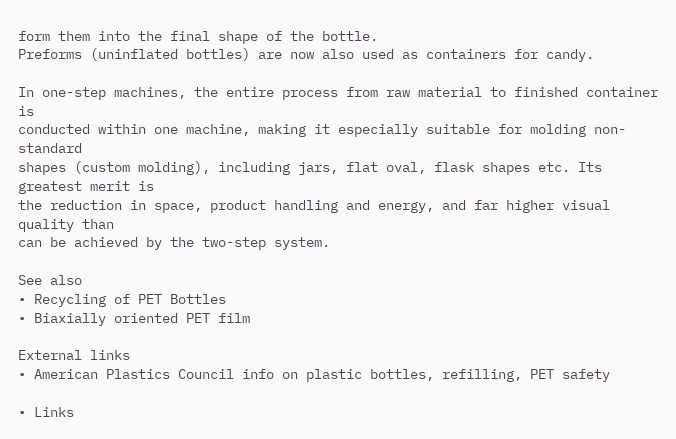form them into the final shape of the bottle.
Preforms (uninflated bottles) are now also used as containers for candy.

In one-step machines, the entire process from raw material to finished container is
conducted within one machine, making it especially suitable for molding non-standard
shapes (custom molding), including jars, flat oval, flask shapes etc. Its greatest merit is
the reduction in space, product handling and energy, and far higher visual quality than
can be achieved by the two-step system.

See also
• Recycling of PET Bottles
• Biaxially oriented PET film

External links
• American Plastics Council info on plastic bottles, refilling, PET safety

• Links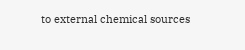to external chemical sources